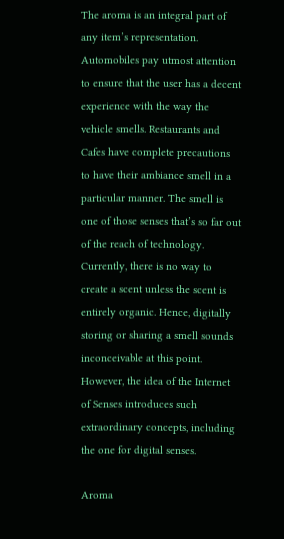The aroma is an integral part of any item’s representation. Automobiles pay utmost attention to ensure that the user has a decent experience with the way the vehicle smells. Restaurants and Cafes have complete precautions to have their ambiance smell in a particular manner. The smell is one of those senses that’s so far out of the reach of technology.  Currently, there is no way to create a scent unless the scent is entirely organic. Hence, digitally storing or sharing a smell sounds inconceivable at this point. However, the idea of the Internet of Senses introduces such extraordinary concepts, including the one for digital senses.

Aroma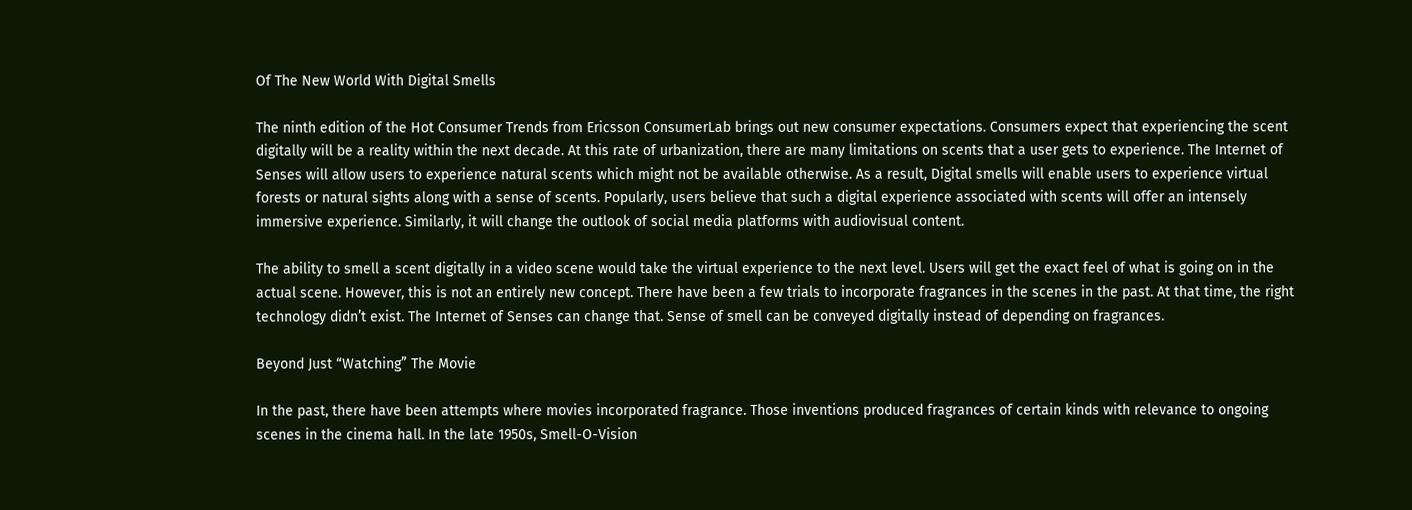Of The New World With Digital Smells

The ninth edition of the Hot Consumer Trends from Ericsson ConsumerLab brings out new consumer expectations. Consumers expect that experiencing the scent digitally will be a reality within the next decade. At this rate of urbanization, there are many limitations on scents that a user gets to experience. The Internet of Senses will allow users to experience natural scents which might not be available otherwise. As a result, Digital smells will enable users to experience virtual forests or natural sights along with a sense of scents. Popularly, users believe that such a digital experience associated with scents will offer an intensely immersive experience. Similarly, it will change the outlook of social media platforms with audiovisual content.

The ability to smell a scent digitally in a video scene would take the virtual experience to the next level. Users will get the exact feel of what is going on in the actual scene. However, this is not an entirely new concept. There have been a few trials to incorporate fragrances in the scenes in the past. At that time, the right technology didn’t exist. The Internet of Senses can change that. Sense of smell can be conveyed digitally instead of depending on fragrances.

Beyond Just “Watching” The Movie

In the past, there have been attempts where movies incorporated fragrance. Those inventions produced fragrances of certain kinds with relevance to ongoing scenes in the cinema hall. In the late 1950s, Smell-O-Vision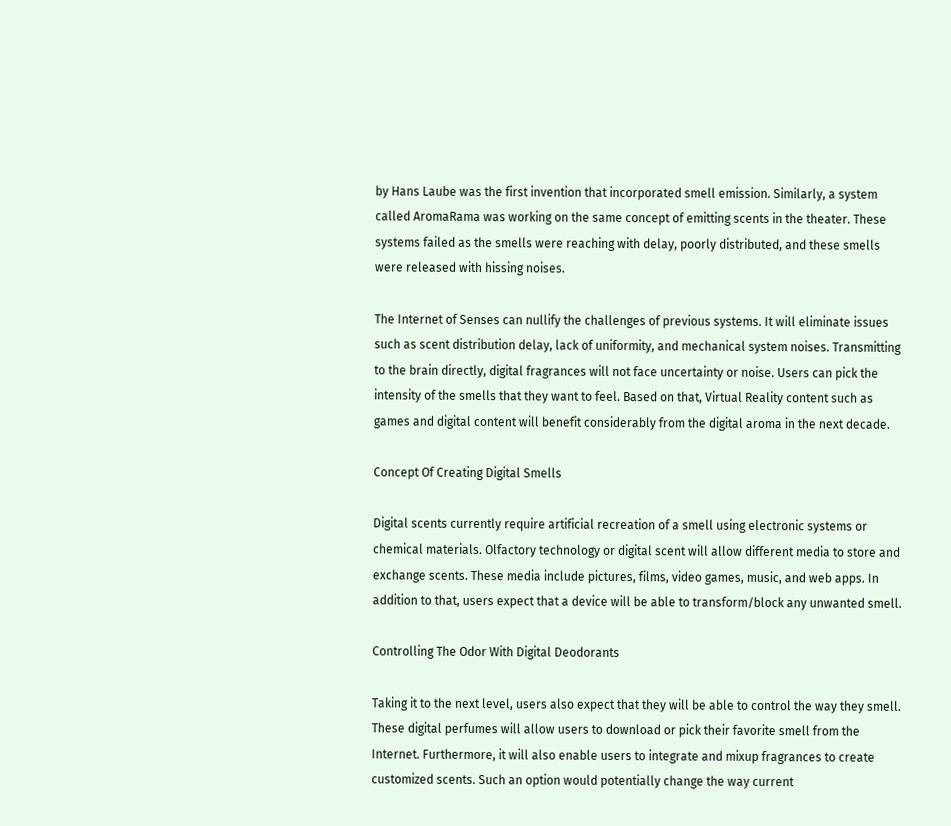by Hans Laube was the first invention that incorporated smell emission. Similarly, a system called AromaRama was working on the same concept of emitting scents in the theater. These systems failed as the smells were reaching with delay, poorly distributed, and these smells were released with hissing noises.

The Internet of Senses can nullify the challenges of previous systems. It will eliminate issues such as scent distribution delay, lack of uniformity, and mechanical system noises. Transmitting to the brain directly, digital fragrances will not face uncertainty or noise. Users can pick the intensity of the smells that they want to feel. Based on that, Virtual Reality content such as games and digital content will benefit considerably from the digital aroma in the next decade.

Concept Of Creating Digital Smells

Digital scents currently require artificial recreation of a smell using electronic systems or chemical materials. Olfactory technology or digital scent will allow different media to store and exchange scents. These media include pictures, films, video games, music, and web apps. In addition to that, users expect that a device will be able to transform/block any unwanted smell.

Controlling The Odor With Digital Deodorants

Taking it to the next level, users also expect that they will be able to control the way they smell. These digital perfumes will allow users to download or pick their favorite smell from the Internet. Furthermore, it will also enable users to integrate and mixup fragrances to create customized scents. Such an option would potentially change the way current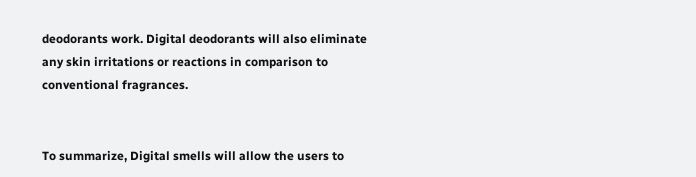deodorants work. Digital deodorants will also eliminate any skin irritations or reactions in comparison to conventional fragrances.


To summarize, Digital smells will allow the users to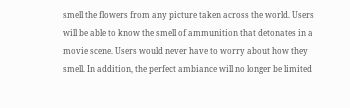smell the flowers from any picture taken across the world. Users will be able to know the smell of ammunition that detonates in a movie scene. Users would never have to worry about how they smell. In addition, the perfect ambiance will no longer be limited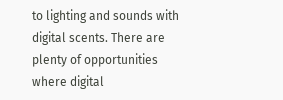to lighting and sounds with digital scents. There are plenty of opportunities where digital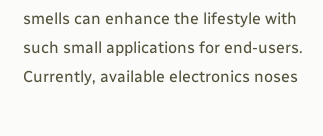smells can enhance the lifestyle with such small applications for end-users. Currently, available electronics noses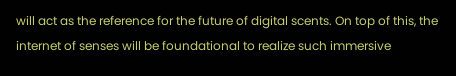will act as the reference for the future of digital scents. On top of this, the internet of senses will be foundational to realize such immersive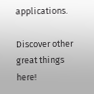applications.

Discover other great things here!